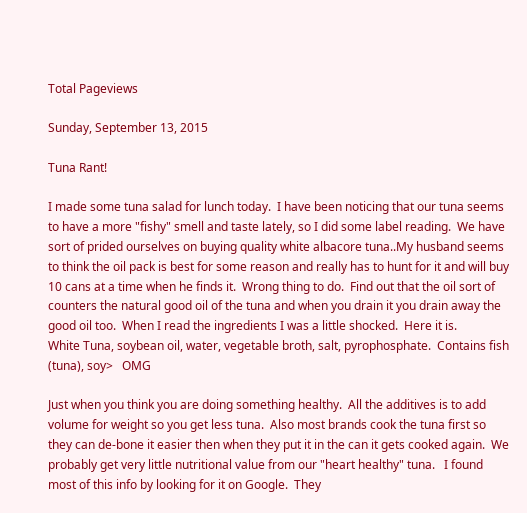Total Pageviews

Sunday, September 13, 2015

Tuna Rant!

I made some tuna salad for lunch today.  I have been noticing that our tuna seems to have a more "fishy" smell and taste lately, so I did some label reading.  We have sort of prided ourselves on buying quality white albacore tuna..My husband seems to think the oil pack is best for some reason and really has to hunt for it and will buy 10 cans at a time when he finds it.  Wrong thing to do.  Find out that the oil sort of counters the natural good oil of the tuna and when you drain it you drain away the good oil too.  When I read the ingredients I was a little shocked.  Here it is.
White Tuna, soybean oil, water, vegetable broth, salt, pyrophosphate.  Contains fish (tuna), soy>   OMG

Just when you think you are doing something healthy.  All the additives is to add volume for weight so you get less tuna.  Also most brands cook the tuna first so they can de-bone it easier then when they put it in the can it gets cooked again.  We probably get very little nutritional value from our "heart healthy" tuna.   I found most of this info by looking for it on Google.  They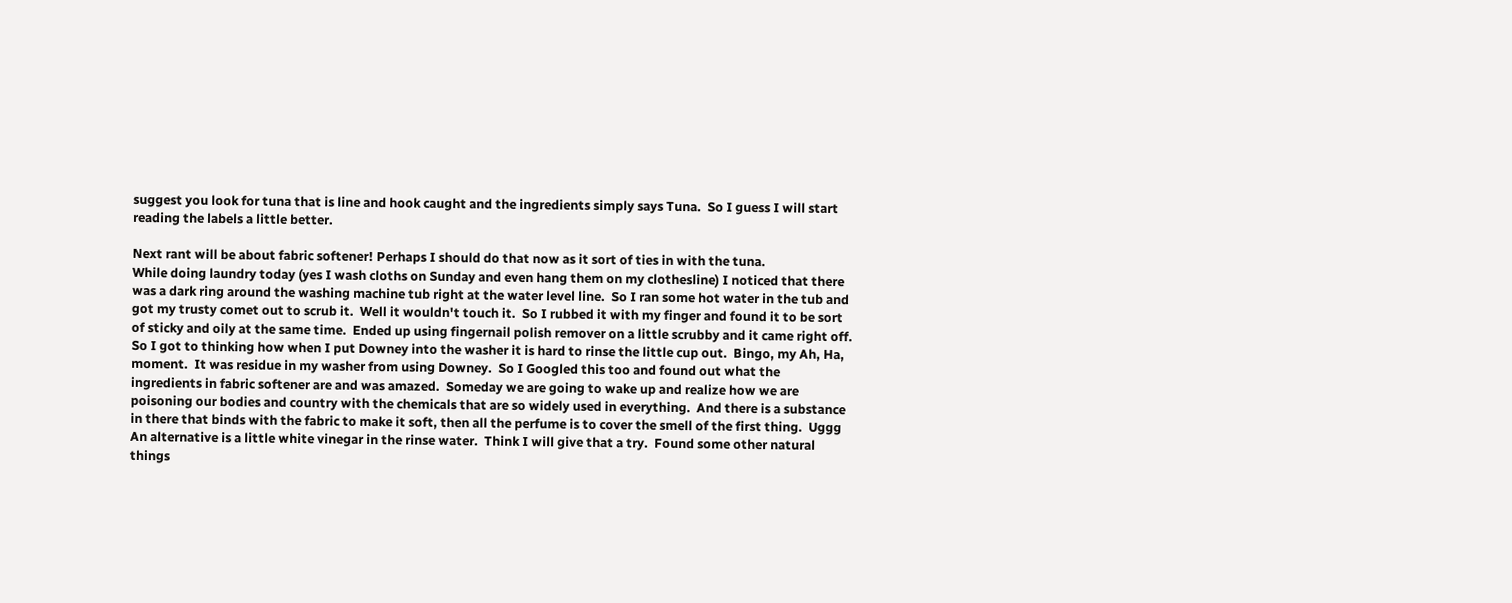suggest you look for tuna that is line and hook caught and the ingredients simply says Tuna.  So I guess I will start reading the labels a little better.

Next rant will be about fabric softener! Perhaps I should do that now as it sort of ties in with the tuna.
While doing laundry today (yes I wash cloths on Sunday and even hang them on my clothesline) I noticed that there was a dark ring around the washing machine tub right at the water level line.  So I ran some hot water in the tub and got my trusty comet out to scrub it.  Well it wouldn't touch it.  So I rubbed it with my finger and found it to be sort of sticky and oily at the same time.  Ended up using fingernail polish remover on a little scrubby and it came right off.  So I got to thinking how when I put Downey into the washer it is hard to rinse the little cup out.  Bingo, my Ah, Ha, moment.  It was residue in my washer from using Downey.  So I Googled this too and found out what the ingredients in fabric softener are and was amazed.  Someday we are going to wake up and realize how we are poisoning our bodies and country with the chemicals that are so widely used in everything.  And there is a substance in there that binds with the fabric to make it soft, then all the perfume is to cover the smell of the first thing.  Uggg    An alternative is a little white vinegar in the rinse water.  Think I will give that a try.  Found some other natural things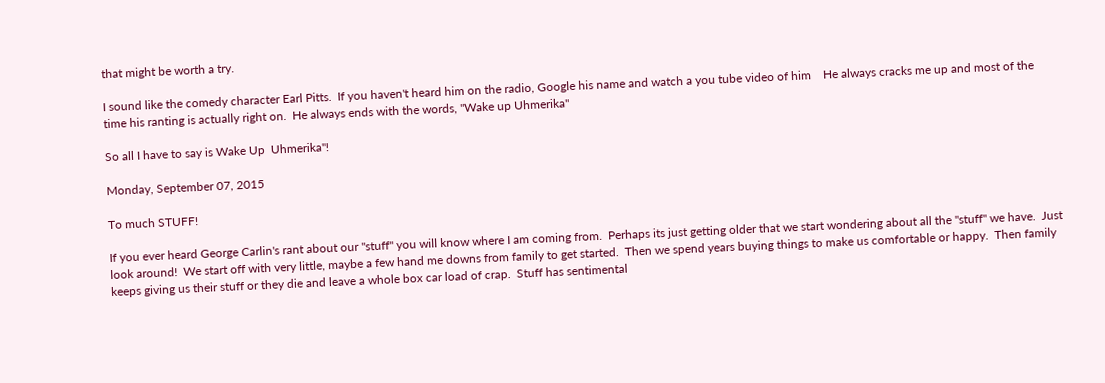that might be worth a try.

I sound like the comedy character Earl Pitts.  If you haven't heard him on the radio, Google his name and watch a you tube video of him    He always cracks me up and most of the time his ranting is actually right on.  He always ends with the words, "Wake up Uhmerika"

So all I have to say is Wake Up  Uhmerika"!

Monday, September 07, 2015

To much STUFF!

If you ever heard George Carlin's rant about our "stuff" you will know where I am coming from.  Perhaps its just getting older that we start wondering about all the "stuff" we have.  Just look around!  We start off with very little, maybe a few hand me downs from family to get started.  Then we spend years buying things to make us comfortable or happy.  Then family keeps giving us their stuff or they die and leave a whole box car load of crap.  Stuff has sentimental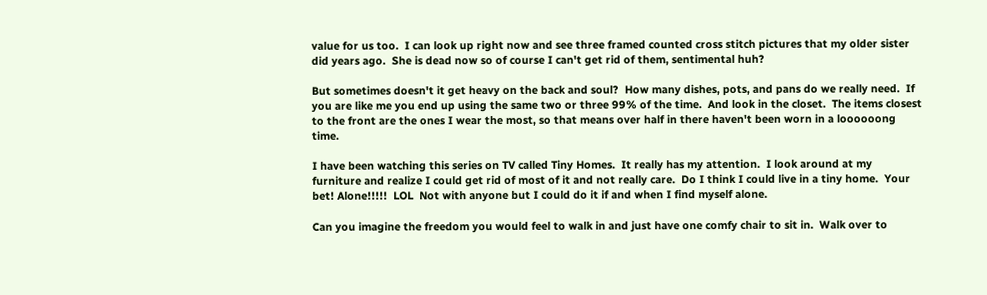value for us too.  I can look up right now and see three framed counted cross stitch pictures that my older sister did years ago.  She is dead now so of course I can't get rid of them, sentimental huh?

But sometimes doesn't it get heavy on the back and soul?  How many dishes, pots, and pans do we really need.  If you are like me you end up using the same two or three 99% of the time.  And look in the closet.  The items closest to the front are the ones I wear the most, so that means over half in there haven't been worn in a loooooong time.

I have been watching this series on TV called Tiny Homes.  It really has my attention.  I look around at my furniture and realize I could get rid of most of it and not really care.  Do I think I could live in a tiny home.  Your bet! Alone!!!!!  LOL  Not with anyone but I could do it if and when I find myself alone.

Can you imagine the freedom you would feel to walk in and just have one comfy chair to sit in.  Walk over to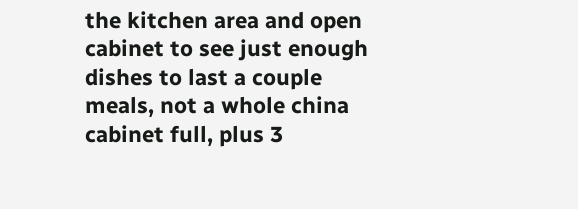the kitchen area and open cabinet to see just enough dishes to last a couple meals, not a whole china cabinet full, plus 3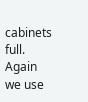cabinets full.  Again we use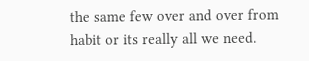the same few over and over from habit or its really all we need.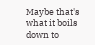Maybe that's what it boils down to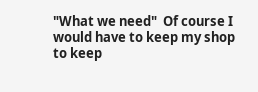"What we need"  Of course I would have to keep my shop to keep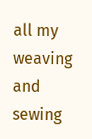all my weaving and sewing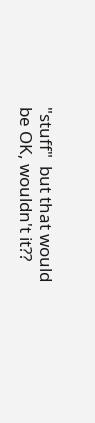"stuff"  but that would be OK, wouldn't it??